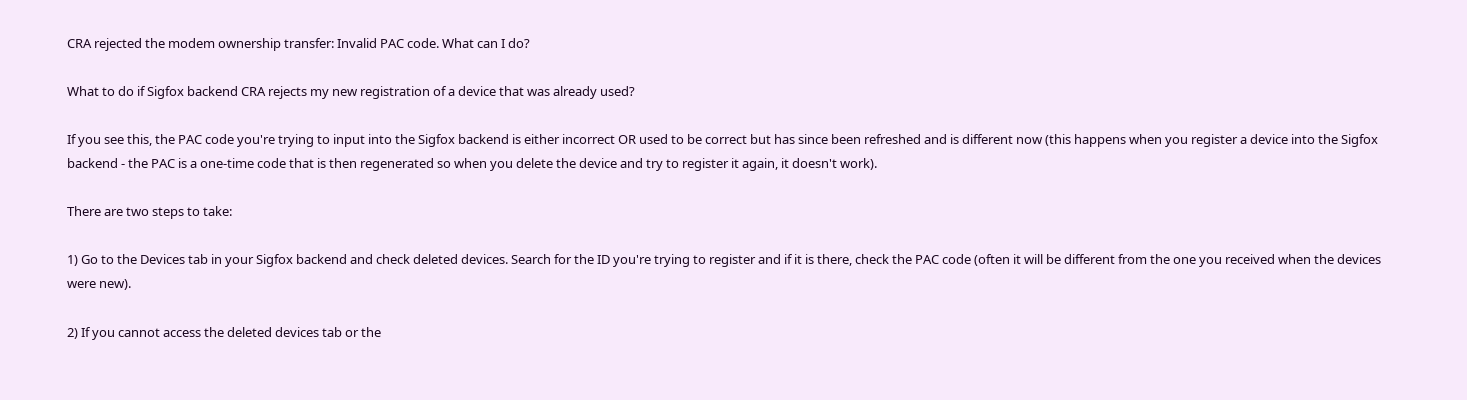CRA rejected the modem ownership transfer: Invalid PAC code. What can I do?

What to do if Sigfox backend CRA rejects my new registration of a device that was already used?

If you see this, the PAC code you're trying to input into the Sigfox backend is either incorrect OR used to be correct but has since been refreshed and is different now (this happens when you register a device into the Sigfox backend - the PAC is a one-time code that is then regenerated so when you delete the device and try to register it again, it doesn't work).

There are two steps to take:

1) Go to the Devices tab in your Sigfox backend and check deleted devices. Search for the ID you're trying to register and if it is there, check the PAC code (often it will be different from the one you received when the devices were new).

2) If you cannot access the deleted devices tab or the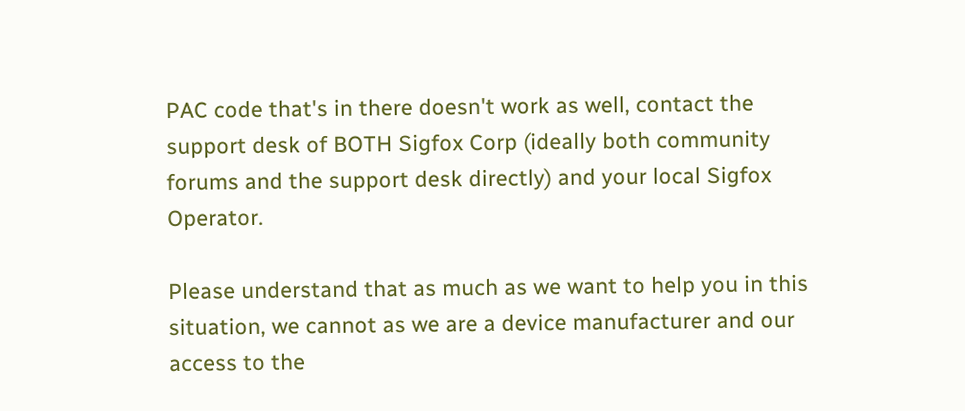PAC code that's in there doesn't work as well, contact the support desk of BOTH Sigfox Corp (ideally both community forums and the support desk directly) and your local Sigfox Operator.

Please understand that as much as we want to help you in this situation, we cannot as we are a device manufacturer and our access to the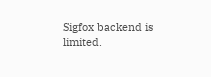Sigfox backend is limited.